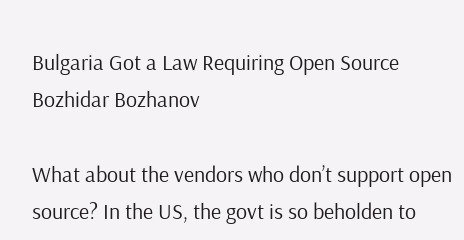Bulgaria Got a Law Requiring Open Source
Bozhidar Bozhanov

What about the vendors who don’t support open source? In the US, the govt is so beholden to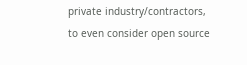private industry/contractors, to even consider open source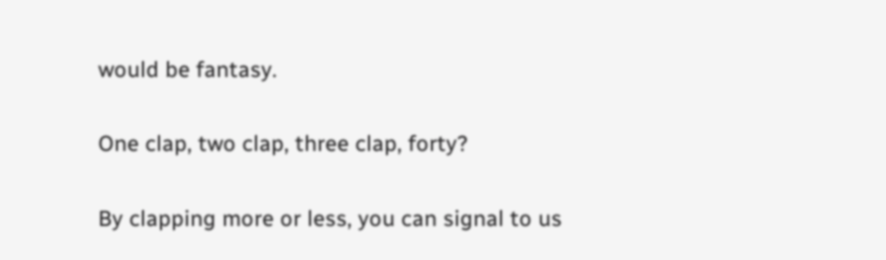would be fantasy.

One clap, two clap, three clap, forty?

By clapping more or less, you can signal to us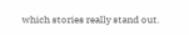which stories really stand out.